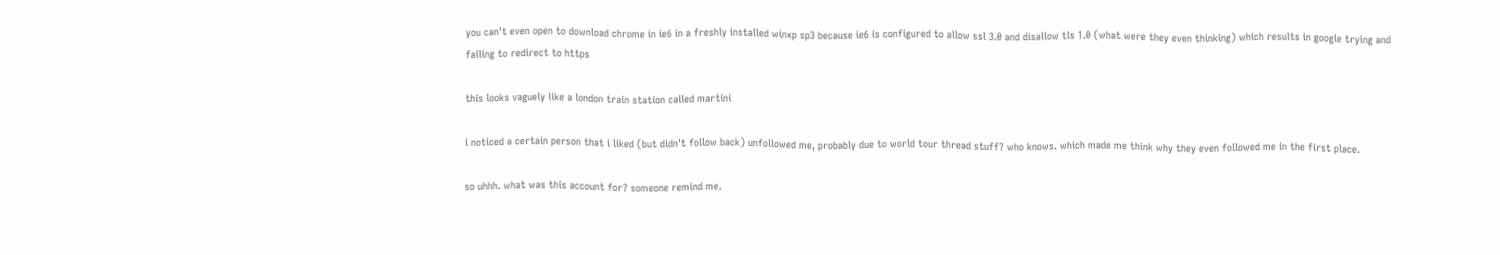you can't even open to download chrome in ie6 in a freshly installed winxp sp3 because ie6 is configured to allow ssl 3.0 and disallow tls 1.0 (what were they even thinking) which results in google trying and failing to redirect to https

this looks vaguely like a london train station called martini

i noticed a certain person that i liked (but didn't follow back) unfollowed me, probably due to world tour thread stuff? who knows. which made me think why they even followed me in the first place.

so uhhh. what was this account for? someone remind me.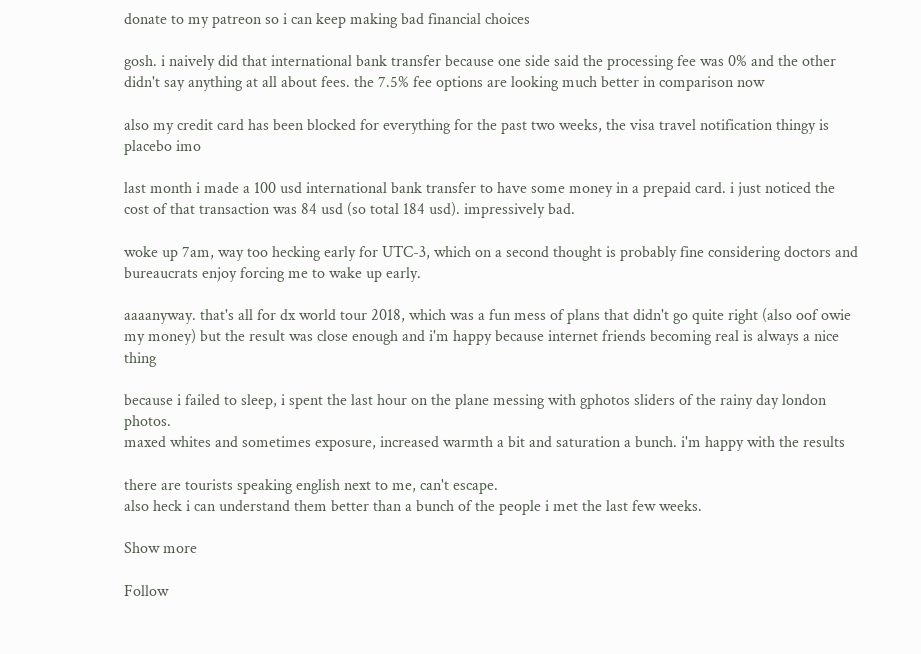donate to my patreon so i can keep making bad financial choices

gosh. i naively did that international bank transfer because one side said the processing fee was 0% and the other didn't say anything at all about fees. the 7.5% fee options are looking much better in comparison now

also my credit card has been blocked for everything for the past two weeks, the visa travel notification thingy is placebo imo

last month i made a 100 usd international bank transfer to have some money in a prepaid card. i just noticed the cost of that transaction was 84 usd (so total 184 usd). impressively bad.

woke up 7am, way too hecking early for UTC-3, which on a second thought is probably fine considering doctors and bureaucrats enjoy forcing me to wake up early.

aaaanyway. that's all for dx world tour 2018, which was a fun mess of plans that didn't go quite right (also oof owie my money) but the result was close enough and i'm happy because internet friends becoming real is always a nice thing

because i failed to sleep, i spent the last hour on the plane messing with gphotos sliders of the rainy day london photos.
maxed whites and sometimes exposure, increased warmth a bit and saturation a bunch. i'm happy with the results

there are tourists speaking english next to me, can't escape.
also heck i can understand them better than a bunch of the people i met the last few weeks.

Show more

Follow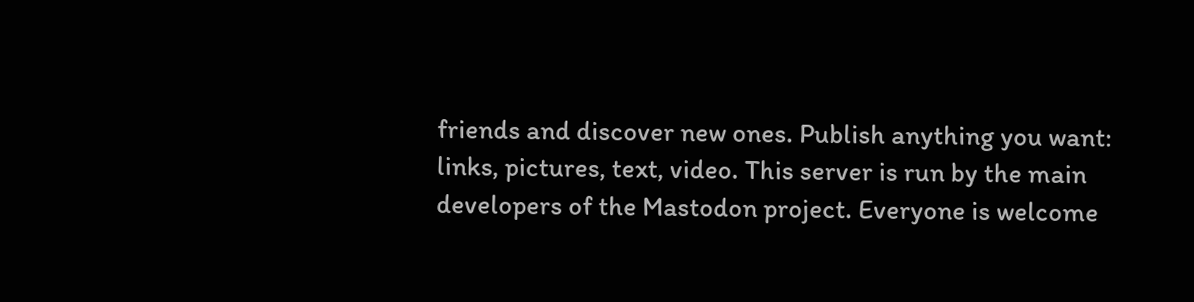friends and discover new ones. Publish anything you want: links, pictures, text, video. This server is run by the main developers of the Mastodon project. Everyone is welcome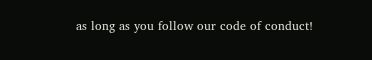as long as you follow our code of conduct!